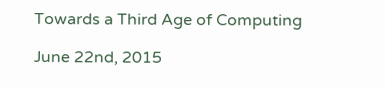Towards a Third Age of Computing

June 22nd, 2015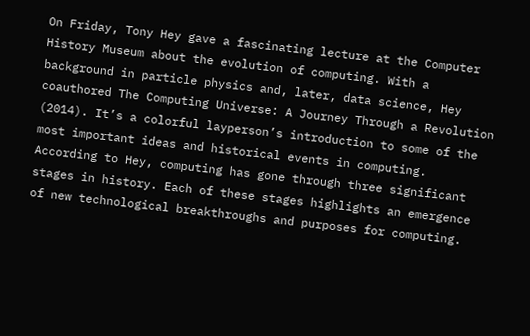On Friday, Tony Hey gave a fascinating lecture at the Computer History Museum about the evolution of computing. With a background in particle physics and, later, data science, Hey coauthored The Computing Universe: A Journey Through a Revolution (2014). It’s a colorful layperson’s introduction to some of the most important ideas and historical events in computing. According to Hey, computing has gone through three significant stages in history. Each of these stages highlights an emergence of new technological breakthroughs and purposes for computing.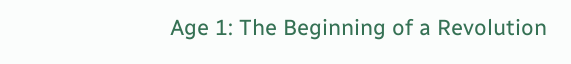Age 1: The Beginning of a Revolution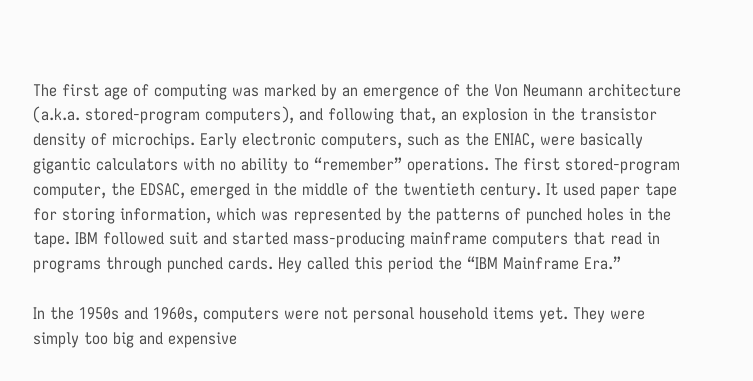The first age of computing was marked by an emergence of the Von Neumann architecture (a.k.a. stored-program computers), and following that, an explosion in the transistor density of microchips. Early electronic computers, such as the ENIAC, were basically gigantic calculators with no ability to “remember” operations. The first stored-program computer, the EDSAC, emerged in the middle of the twentieth century. It used paper tape for storing information, which was represented by the patterns of punched holes in the tape. IBM followed suit and started mass-producing mainframe computers that read in programs through punched cards. Hey called this period the “IBM Mainframe Era.”

In the 1950s and 1960s, computers were not personal household items yet. They were simply too big and expensive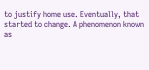to justify home use. Eventually, that started to change. A phenomenon known as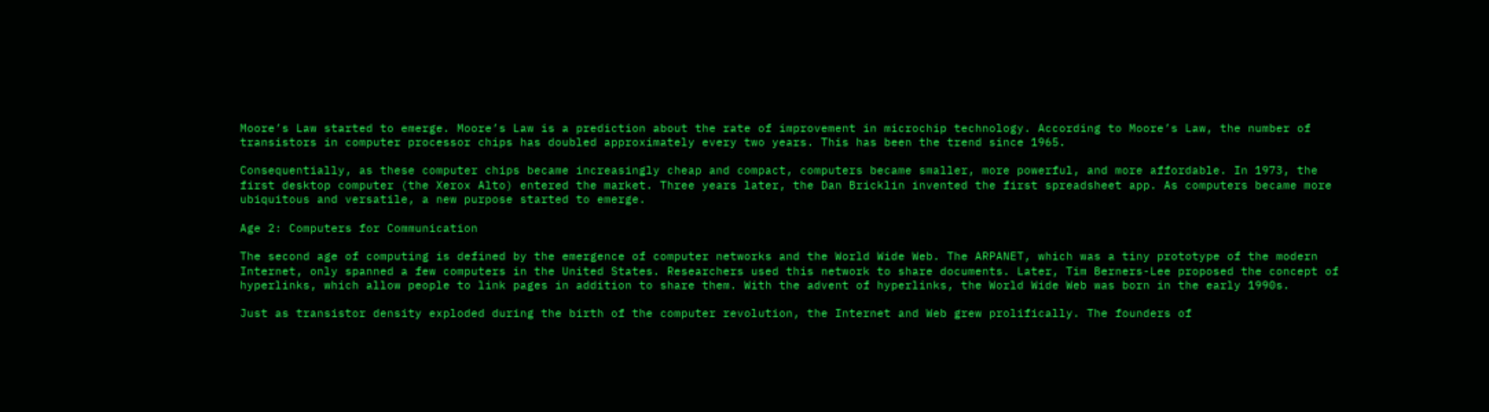Moore’s Law started to emerge. Moore’s Law is a prediction about the rate of improvement in microchip technology. According to Moore’s Law, the number of transistors in computer processor chips has doubled approximately every two years. This has been the trend since 1965.

Consequentially, as these computer chips became increasingly cheap and compact, computers became smaller, more powerful, and more affordable. In 1973, the first desktop computer (the Xerox Alto) entered the market. Three years later, the Dan Bricklin invented the first spreadsheet app. As computers became more ubiquitous and versatile, a new purpose started to emerge.

Age 2: Computers for Communication

The second age of computing is defined by the emergence of computer networks and the World Wide Web. The ARPANET, which was a tiny prototype of the modern Internet, only spanned a few computers in the United States. Researchers used this network to share documents. Later, Tim Berners-Lee proposed the concept of hyperlinks, which allow people to link pages in addition to share them. With the advent of hyperlinks, the World Wide Web was born in the early 1990s.

Just as transistor density exploded during the birth of the computer revolution, the Internet and Web grew prolifically. The founders of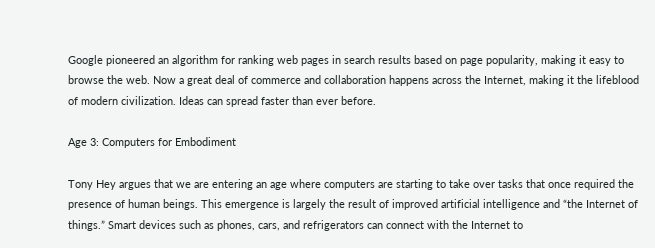Google pioneered an algorithm for ranking web pages in search results based on page popularity, making it easy to browse the web. Now a great deal of commerce and collaboration happens across the Internet, making it the lifeblood of modern civilization. Ideas can spread faster than ever before.

Age 3: Computers for Embodiment

Tony Hey argues that we are entering an age where computers are starting to take over tasks that once required the presence of human beings. This emergence is largely the result of improved artificial intelligence and “the Internet of things.” Smart devices such as phones, cars, and refrigerators can connect with the Internet to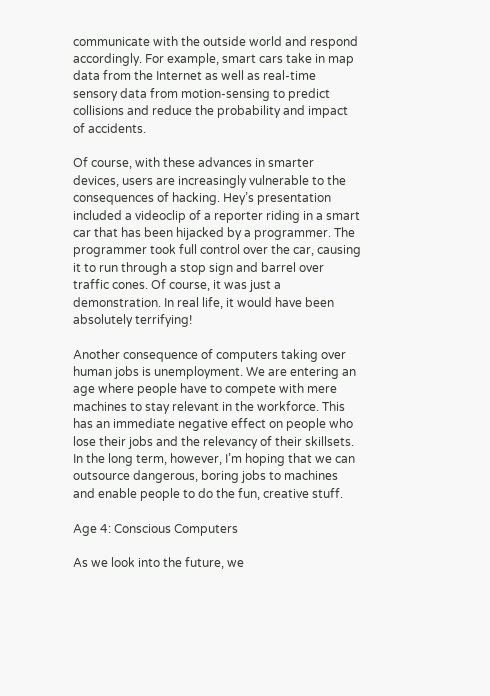communicate with the outside world and respond accordingly. For example, smart cars take in map data from the Internet as well as real-time sensory data from motion-sensing to predict collisions and reduce the probability and impact of accidents.

Of course, with these advances in smarter devices, users are increasingly vulnerable to the consequences of hacking. Hey’s presentation included a videoclip of a reporter riding in a smart car that has been hijacked by a programmer. The programmer took full control over the car, causing it to run through a stop sign and barrel over traffic cones. Of course, it was just a demonstration. In real life, it would have been absolutely terrifying!

Another consequence of computers taking over human jobs is unemployment. We are entering an age where people have to compete with mere machines to stay relevant in the workforce. This has an immediate negative effect on people who lose their jobs and the relevancy of their skillsets. In the long term, however, I’m hoping that we can outsource dangerous, boring jobs to machines and enable people to do the fun, creative stuff.

Age 4: Conscious Computers

As we look into the future, we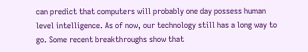can predict that computers will probably one day possess human level intelligence. As of now, our technology still has a long way to go. Some recent breakthroughs show that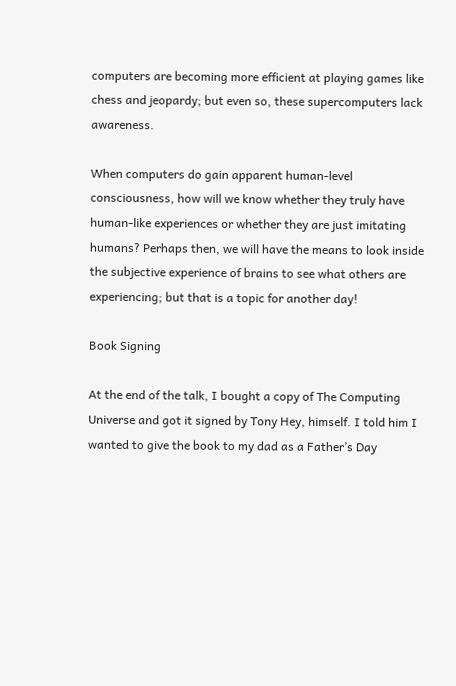computers are becoming more efficient at playing games like chess and jeopardy; but even so, these supercomputers lack awareness.

When computers do gain apparent human-level consciousness, how will we know whether they truly have human-like experiences or whether they are just imitating humans? Perhaps then, we will have the means to look inside the subjective experience of brains to see what others are experiencing; but that is a topic for another day!

Book Signing

At the end of the talk, I bought a copy of The Computing Universe and got it signed by Tony Hey, himself. I told him I wanted to give the book to my dad as a Father’s Day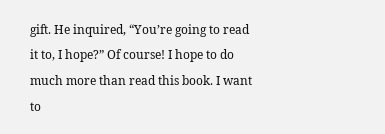gift. He inquired, “You’re going to read it to, I hope?” Of course! I hope to do much more than read this book. I want to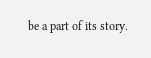be a part of its story.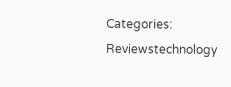Categories: Reviewstechnology